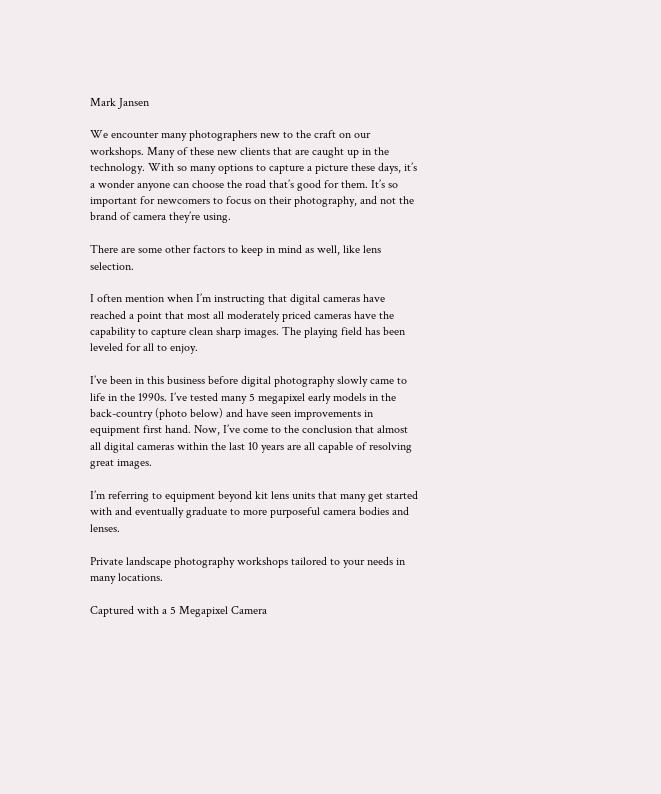Mark Jansen

We encounter many photographers new to the craft on our workshops. Many of these new clients that are caught up in the technology. With so many options to capture a picture these days, it’s a wonder anyone can choose the road that’s good for them. It’s so important for newcomers to focus on their photography, and not the brand of camera they’re using.

There are some other factors to keep in mind as well, like lens selection.

I often mention when I’m instructing that digital cameras have reached a point that most all moderately priced cameras have the capability to capture clean sharp images. The playing field has been leveled for all to enjoy.

I’ve been in this business before digital photography slowly came to life in the 1990s. I’ve tested many 5 megapixel early models in the back-country (photo below) and have seen improvements in equipment first hand. Now, I’ve come to the conclusion that almost all digital cameras within the last 10 years are all capable of resolving great images.

I’m referring to equipment beyond kit lens units that many get started with and eventually graduate to more purposeful camera bodies and lenses.

Private landscape photography workshops tailored to your needs in many locations.

Captured with a 5 Megapixel Camera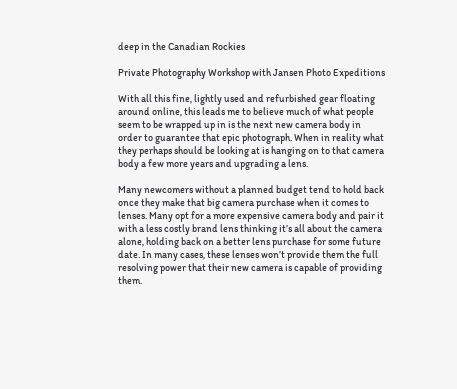deep in the Canadian Rockies

Private Photography Workshop with Jansen Photo Expeditions

With all this fine, lightly used and refurbished gear floating around online, this leads me to believe much of what people seem to be wrapped up in is the next new camera body in order to guarantee that epic photograph. When in reality what they perhaps should be looking at is hanging on to that camera body a few more years and upgrading a lens.

Many newcomers without a planned budget tend to hold back once they make that big camera purchase when it comes to lenses. Many opt for a more expensive camera body and pair it with a less costly brand lens thinking it’s all about the camera alone, holding back on a better lens purchase for some future date. In many cases, these lenses won’t provide them the full resolving power that their new camera is capable of providing them.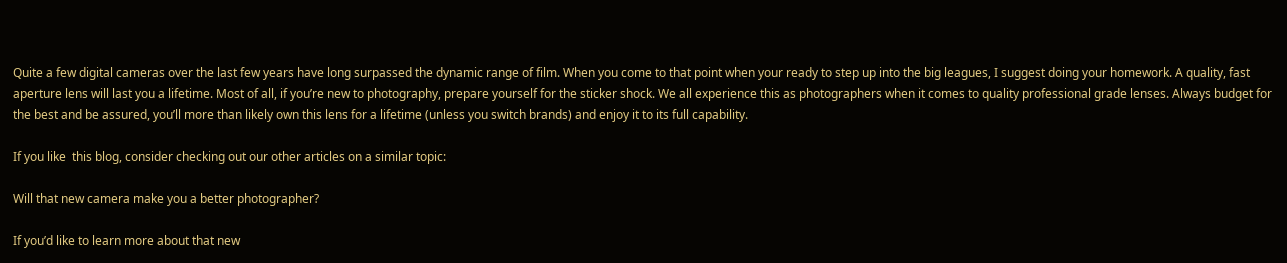Quite a few digital cameras over the last few years have long surpassed the dynamic range of film. When you come to that point when your ready to step up into the big leagues, I suggest doing your homework. A quality, fast aperture lens will last you a lifetime. Most of all, if you’re new to photography, prepare yourself for the sticker shock. We all experience this as photographers when it comes to quality professional grade lenses. Always budget for the best and be assured, you’ll more than likely own this lens for a lifetime (unless you switch brands) and enjoy it to its full capability.

If you like  this blog, consider checking out our other articles on a similar topic:

Will that new camera make you a better photographer?

If you’d like to learn more about that new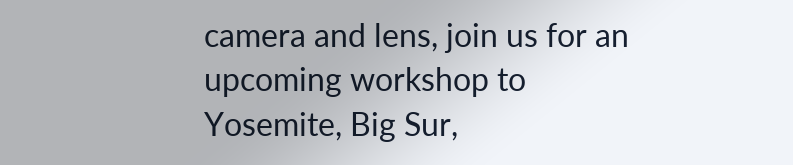camera and lens, join us for an upcoming workshop to Yosemite, Big Sur,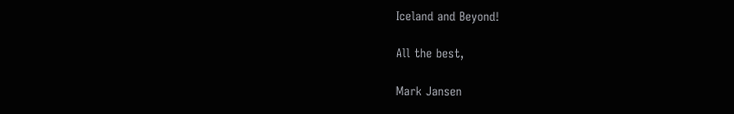Iceland and Beyond!

All the best,

Mark Jansen